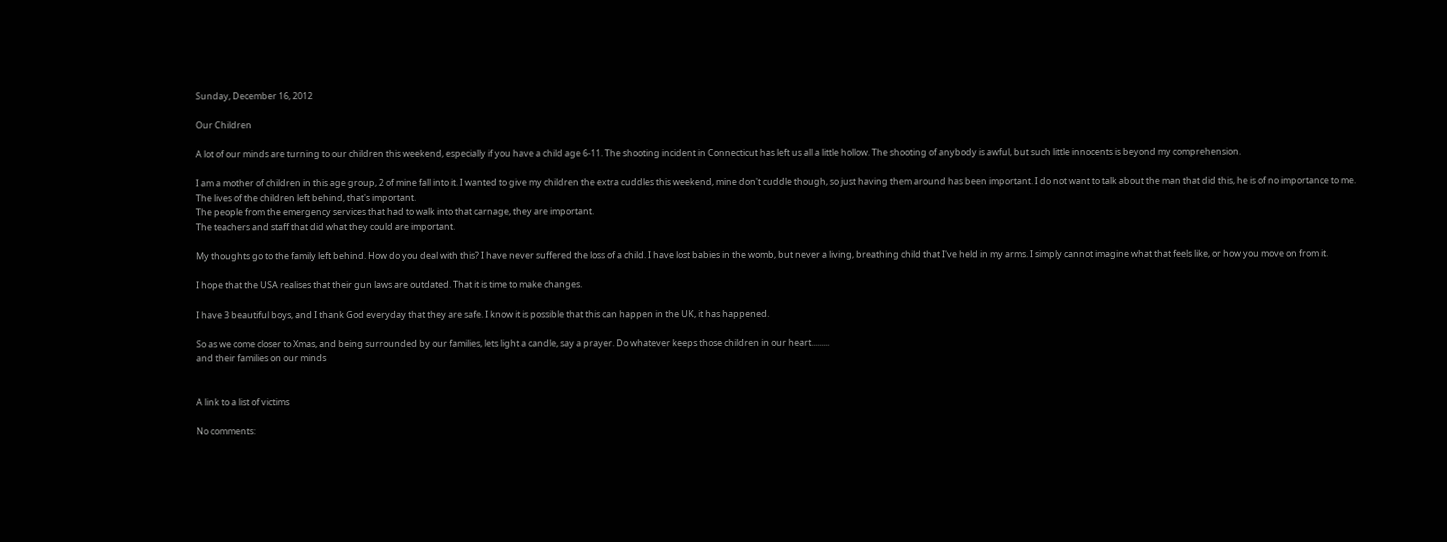Sunday, December 16, 2012

Our Children

A lot of our minds are turning to our children this weekend, especially if you have a child age 6-11. The shooting incident in Connecticut has left us all a little hollow. The shooting of anybody is awful, but such little innocents is beyond my comprehension.

I am a mother of children in this age group, 2 of mine fall into it. I wanted to give my children the extra cuddles this weekend, mine don't cuddle though, so just having them around has been important. I do not want to talk about the man that did this, he is of no importance to me.
The lives of the children left behind, that's important.
The people from the emergency services that had to walk into that carnage, they are important.
The teachers and staff that did what they could are important.

My thoughts go to the family left behind. How do you deal with this? I have never suffered the loss of a child. I have lost babies in the womb, but never a living, breathing child that I've held in my arms. I simply cannot imagine what that feels like, or how you move on from it.

I hope that the USA realises that their gun laws are outdated. That it is time to make changes.

I have 3 beautiful boys, and I thank God everyday that they are safe. I know it is possible that this can happen in the UK, it has happened.

So as we come closer to Xmas, and being surrounded by our families, lets light a candle, say a prayer. Do whatever keeps those children in our heart.........
and their families on our minds


A link to a list of victims

No comments: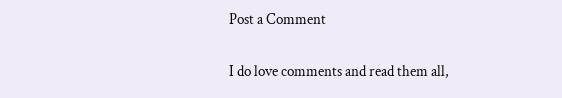Post a Comment

I do love comments and read them all,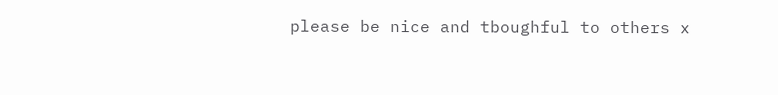please be nice and tboughful to others x